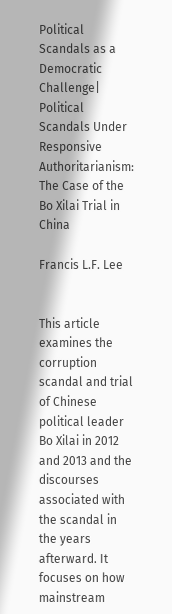Political Scandals as a Democratic Challenge| Political Scandals Under Responsive Authoritarianism: The Case of the Bo Xilai Trial in China

Francis L.F. Lee


This article examines the corruption scandal and trial of Chinese political leader Bo Xilai in 2012 and 2013 and the discourses associated with the scandal in the years afterward. It focuses on how mainstream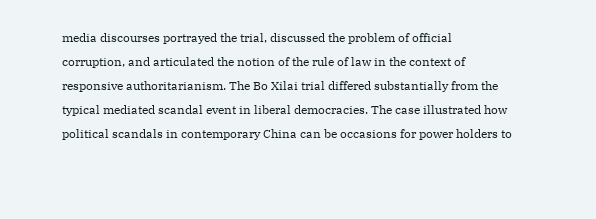media discourses portrayed the trial, discussed the problem of official corruption, and articulated the notion of the rule of law in the context of responsive authoritarianism. The Bo Xilai trial differed substantially from the typical mediated scandal event in liberal democracies. The case illustrated how political scandals in contemporary China can be occasions for power holders to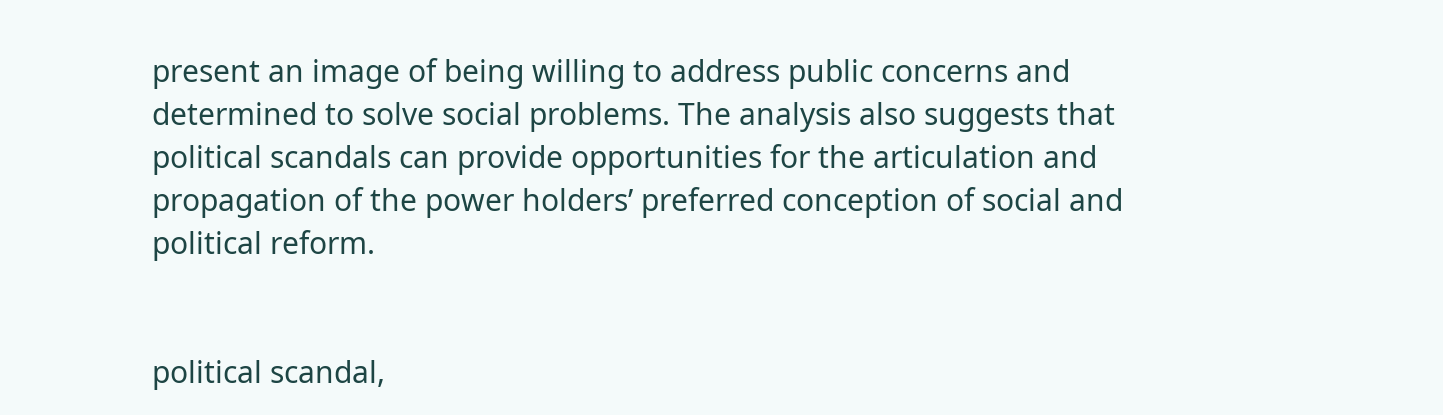present an image of being willing to address public concerns and determined to solve social problems. The analysis also suggests that political scandals can provide opportunities for the articulation and propagation of the power holders’ preferred conception of social and political reform.


political scandal,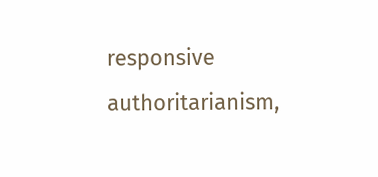responsive authoritarianism,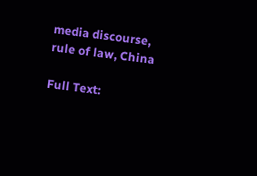media discourse, rule of law, China

Full Text: